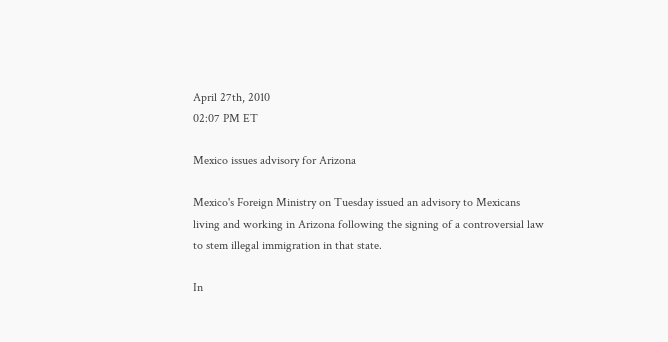April 27th, 2010
02:07 PM ET

Mexico issues advisory for Arizona

Mexico's Foreign Ministry on Tuesday issued an advisory to Mexicans living and working in Arizona following the signing of a controversial law to stem illegal immigration in that state.

In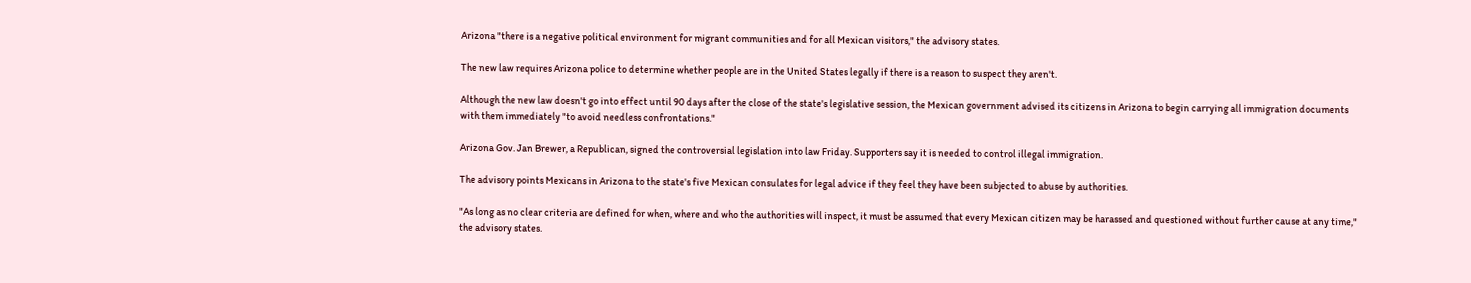Arizona "there is a negative political environment for migrant communities and for all Mexican visitors," the advisory states.

The new law requires Arizona police to determine whether people are in the United States legally if there is a reason to suspect they aren't.

Although the new law doesn't go into effect until 90 days after the close of the state's legislative session, the Mexican government advised its citizens in Arizona to begin carrying all immigration documents with them immediately "to avoid needless confrontations."

Arizona Gov. Jan Brewer, a Republican, signed the controversial legislation into law Friday. Supporters say it is needed to control illegal immigration.

The advisory points Mexicans in Arizona to the state's five Mexican consulates for legal advice if they feel they have been subjected to abuse by authorities.

"As long as no clear criteria are defined for when, where and who the authorities will inspect, it must be assumed that every Mexican citizen may be harassed and questioned without further cause at any time," the advisory states.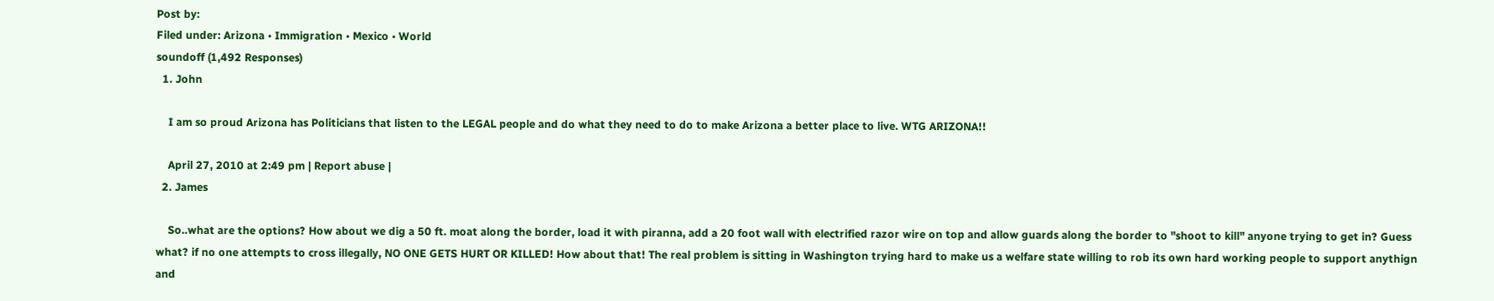Post by:
Filed under: Arizona • Immigration • Mexico • World
soundoff (1,492 Responses)
  1. John

    I am so proud Arizona has Politicians that listen to the LEGAL people and do what they need to do to make Arizona a better place to live. WTG ARIZONA!!

    April 27, 2010 at 2:49 pm | Report abuse |
  2. James

    So..what are the options? How about we dig a 50 ft. moat along the border, load it with piranna, add a 20 foot wall with electrified razor wire on top and allow guards along the border to "shoot to kill" anyone trying to get in? Guess what? if no one attempts to cross illegally, NO ONE GETS HURT OR KILLED! How about that! The real problem is sitting in Washington trying hard to make us a welfare state willing to rob its own hard working people to support anythign and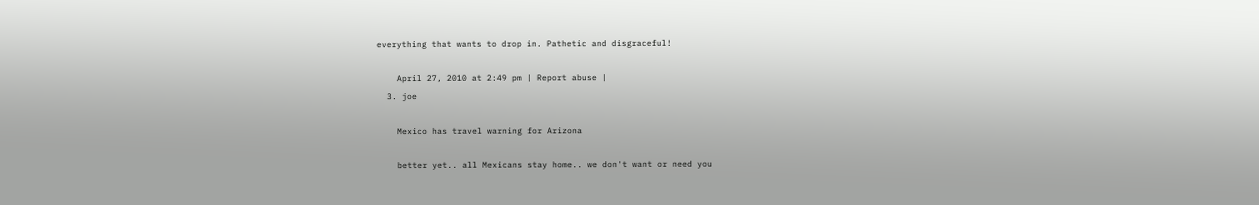everything that wants to drop in. Pathetic and disgraceful!

    April 27, 2010 at 2:49 pm | Report abuse |
  3. joe

    Mexico has travel warning for Arizona

    better yet.. all Mexicans stay home.. we don't want or need you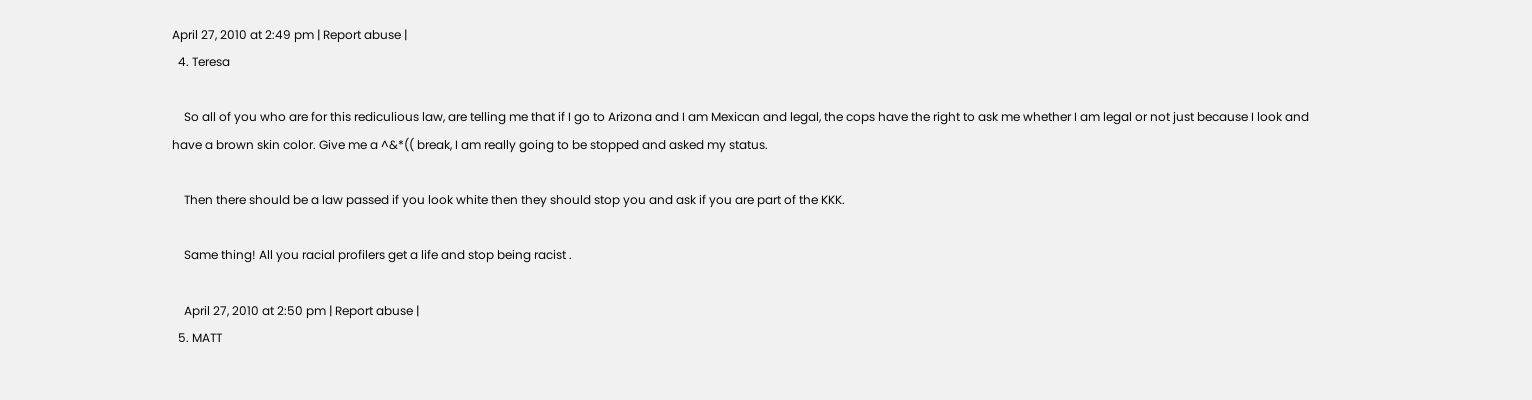April 27, 2010 at 2:49 pm | Report abuse |
  4. Teresa

    So all of you who are for this rediculious law, are telling me that if I go to Arizona and I am Mexican and legal, the cops have the right to ask me whether I am legal or not just because I look and have a brown skin color. Give me a ^&*(( break, I am really going to be stopped and asked my status.

    Then there should be a law passed if you look white then they should stop you and ask if you are part of the KKK.

    Same thing! All you racial profilers get a life and stop being racist .

    April 27, 2010 at 2:50 pm | Report abuse |
  5. MATT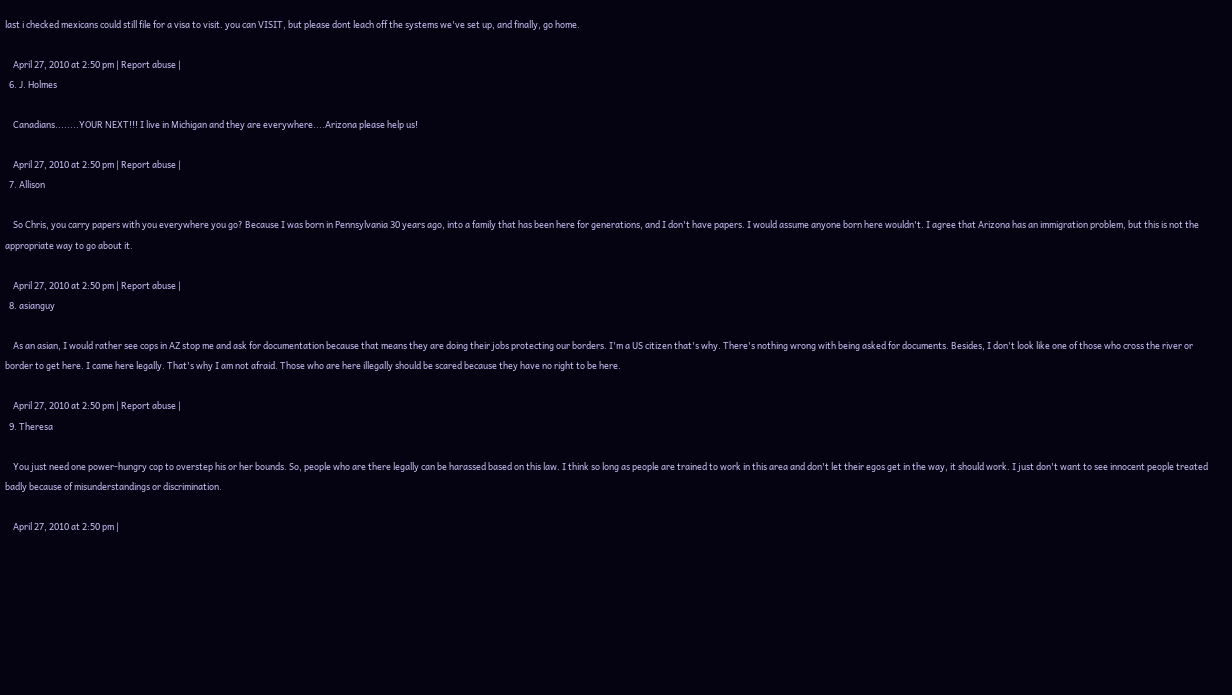last i checked mexicans could still file for a visa to visit. you can VISIT, but please dont leach off the systems we've set up, and finally, go home.

    April 27, 2010 at 2:50 pm | Report abuse |
  6. J. Holmes

    Canadians........YOUR NEXT!!! I live in Michigan and they are everywhere....Arizona please help us!

    April 27, 2010 at 2:50 pm | Report abuse |
  7. Allison

    So Chris, you carry papers with you everywhere you go? Because I was born in Pennsylvania 30 years ago, into a family that has been here for generations, and I don't have papers. I would assume anyone born here wouldn't. I agree that Arizona has an immigration problem, but this is not the appropriate way to go about it.

    April 27, 2010 at 2:50 pm | Report abuse |
  8. asianguy

    As an asian, I would rather see cops in AZ stop me and ask for documentation because that means they are doing their jobs protecting our borders. I'm a US citizen that's why. There's nothing wrong with being asked for documents. Besides, I don't look like one of those who cross the river or border to get here. I came here legally. That's why I am not afraid. Those who are here illegally should be scared because they have no right to be here.

    April 27, 2010 at 2:50 pm | Report abuse |
  9. Theresa

    You just need one power-hungry cop to overstep his or her bounds. So, people who are there legally can be harassed based on this law. I think so long as people are trained to work in this area and don't let their egos get in the way, it should work. I just don't want to see innocent people treated badly because of misunderstandings or discrimination.

    April 27, 2010 at 2:50 pm |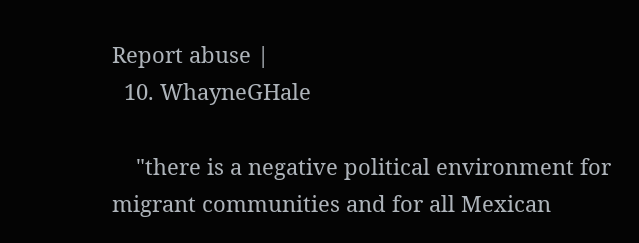Report abuse |
  10. WhayneGHale

    "there is a negative political environment for migrant communities and for all Mexican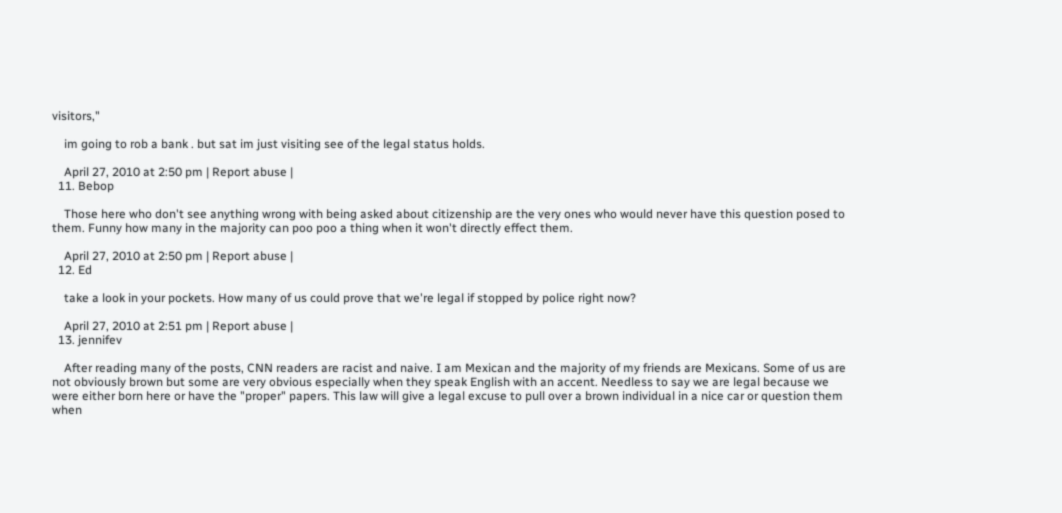visitors,"

    im going to rob a bank . but sat im just visiting see of the legal status holds.

    April 27, 2010 at 2:50 pm | Report abuse |
  11. Bebop

    Those here who don't see anything wrong with being asked about citizenship are the very ones who would never have this question posed to them. Funny how many in the majority can poo poo a thing when it won't directly effect them.

    April 27, 2010 at 2:50 pm | Report abuse |
  12. Ed

    take a look in your pockets. How many of us could prove that we're legal if stopped by police right now?

    April 27, 2010 at 2:51 pm | Report abuse |
  13. jennifev

    After reading many of the posts, CNN readers are racist and naive. I am Mexican and the majority of my friends are Mexicans. Some of us are not obviously brown but some are very obvious especially when they speak English with an accent. Needless to say we are legal because we were either born here or have the "proper" papers. This law will give a legal excuse to pull over a brown individual in a nice car or question them when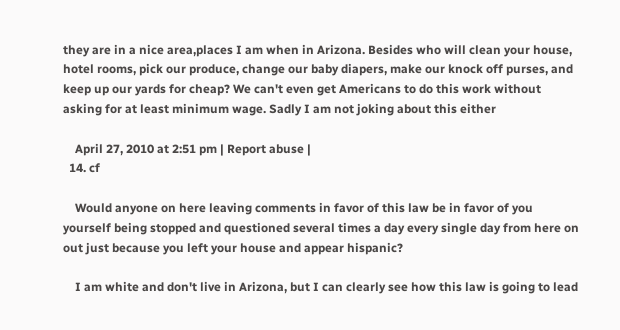they are in a nice area,places I am when in Arizona. Besides who will clean your house, hotel rooms, pick our produce, change our baby diapers, make our knock off purses, and keep up our yards for cheap? We can't even get Americans to do this work without asking for at least minimum wage. Sadly I am not joking about this either

    April 27, 2010 at 2:51 pm | Report abuse |
  14. cf

    Would anyone on here leaving comments in favor of this law be in favor of you yourself being stopped and questioned several times a day every single day from here on out just because you left your house and appear hispanic?

    I am white and don't live in Arizona, but I can clearly see how this law is going to lead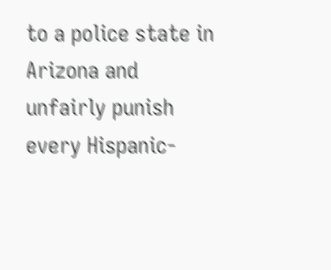to a police state in Arizona and unfairly punish every Hispanic-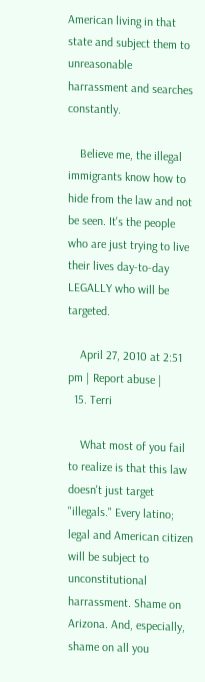American living in that state and subject them to unreasonable harrassment and searches constantly.

    Believe me, the illegal immigrants know how to hide from the law and not be seen. It's the people who are just trying to live their lives day-to-day LEGALLY who will be targeted.

    April 27, 2010 at 2:51 pm | Report abuse |
  15. Terri

    What most of you fail to realize is that this law doesn't just target "illegals." Every latino; legal and American citizen will be subject to unconstitutional harrassment. Shame on Arizona. And, especially, shame on all you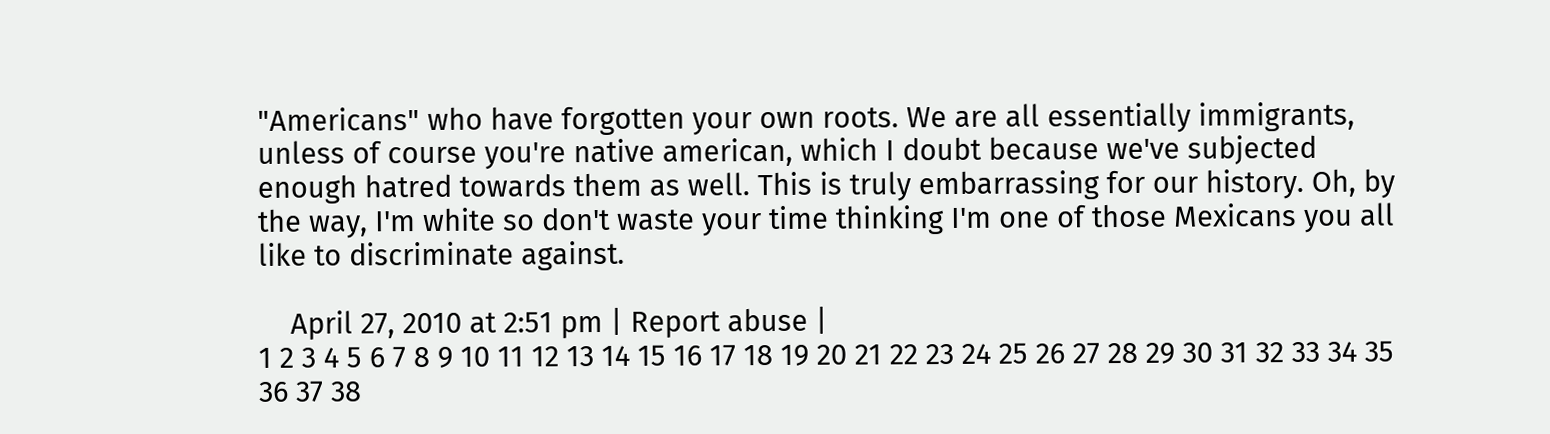"Americans" who have forgotten your own roots. We are all essentially immigrants, unless of course you're native american, which I doubt because we've subjected enough hatred towards them as well. This is truly embarrassing for our history. Oh, by the way, I'm white so don't waste your time thinking I'm one of those Mexicans you all like to discriminate against.

    April 27, 2010 at 2:51 pm | Report abuse |
1 2 3 4 5 6 7 8 9 10 11 12 13 14 15 16 17 18 19 20 21 22 23 24 25 26 27 28 29 30 31 32 33 34 35 36 37 38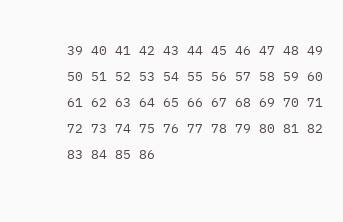39 40 41 42 43 44 45 46 47 48 49 50 51 52 53 54 55 56 57 58 59 60 61 62 63 64 65 66 67 68 69 70 71 72 73 74 75 76 77 78 79 80 81 82 83 84 85 86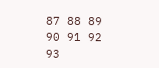87 88 89 90 91 92 93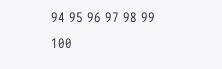94 95 96 97 98 99 100